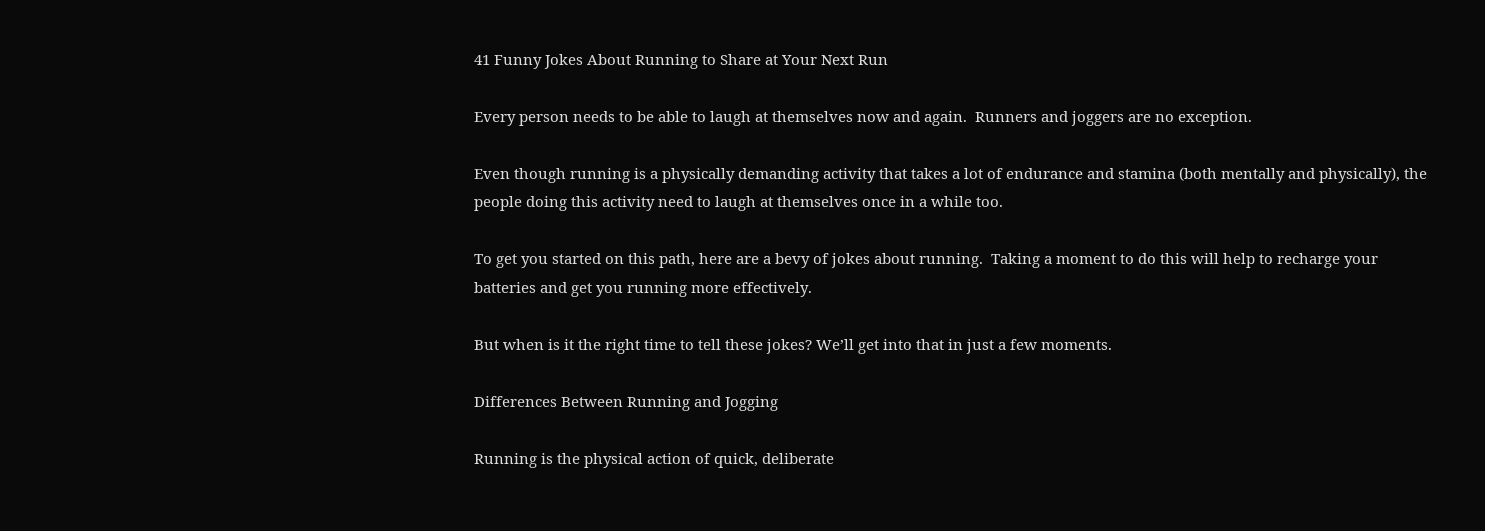41 Funny Jokes About Running to Share at Your Next Run

Every person needs to be able to laugh at themselves now and again.  Runners and joggers are no exception.

Even though running is a physically demanding activity that takes a lot of endurance and stamina (both mentally and physically), the people doing this activity need to laugh at themselves once in a while too.

To get you started on this path, here are a bevy of jokes about running.  Taking a moment to do this will help to recharge your batteries and get you running more effectively.

But when is it the right time to tell these jokes? We’ll get into that in just a few moments.

Differences Between Running and Jogging

Running is the physical action of quick, deliberate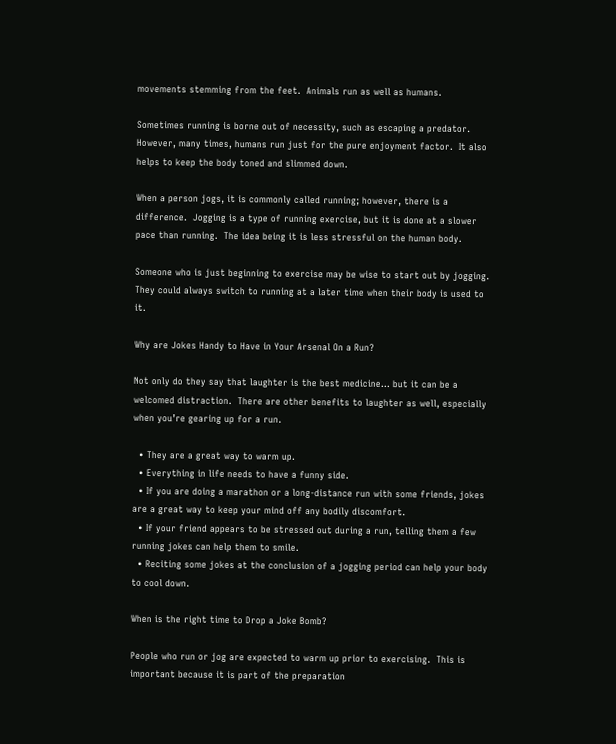movements stemming from the feet.  Animals run as well as humans.

Sometimes running is borne out of necessity, such as escaping a predator.  However, many times, humans run just for the pure enjoyment factor.  It also helps to keep the body toned and slimmed down.

When a person jogs, it is commonly called running; however, there is a difference.  Jogging is a type of running exercise, but it is done at a slower pace than running.  The idea being it is less stressful on the human body.

Someone who is just beginning to exercise may be wise to start out by jogging.  They could always switch to running at a later time when their body is used to it.

Why are Jokes Handy to Have in Your Arsenal On a Run?

Not only do they say that laughter is the best medicine… but it can be a welcomed distraction.  There are other benefits to laughter as well, especially when you’re gearing up for a run.

  • They are a great way to warm up.
  • Everything in life needs to have a funny side.
  • If you are doing a marathon or a long-distance run with some friends, jokes are a great way to keep your mind off any bodily discomfort.
  • If your friend appears to be stressed out during a run, telling them a few running jokes can help them to smile.
  • Reciting some jokes at the conclusion of a jogging period can help your body to cool down.

When is the right time to Drop a Joke Bomb?

People who run or jog are expected to warm up prior to exercising.  This is important because it is part of the preparation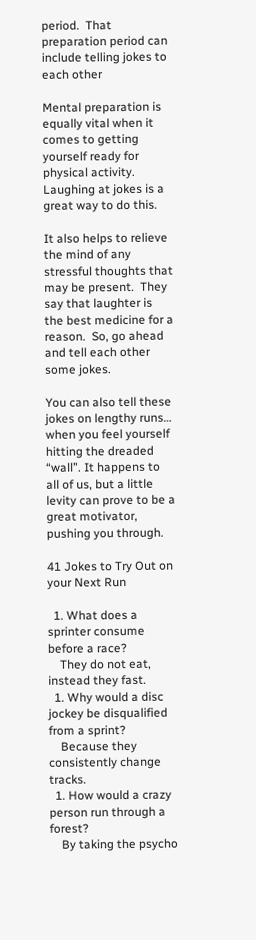period.  That preparation period can include telling jokes to each other

Mental preparation is equally vital when it comes to getting yourself ready for physical activity.  Laughing at jokes is a great way to do this.

It also helps to relieve the mind of any stressful thoughts that may be present.  They say that laughter is the best medicine for a reason.  So, go ahead and tell each other some jokes.

You can also tell these jokes on lengthy runs… when you feel yourself hitting the dreaded “wall”. It happens to all of us, but a little levity can prove to be a great motivator, pushing you through.

41 Jokes to Try Out on your Next Run

  1. What does a sprinter consume before a race?
    They do not eat, instead they fast.
  1. Why would a disc jockey be disqualified from a sprint?
    Because they consistently change tracks.
  1. How would a crazy person run through a forest?
    By taking the psycho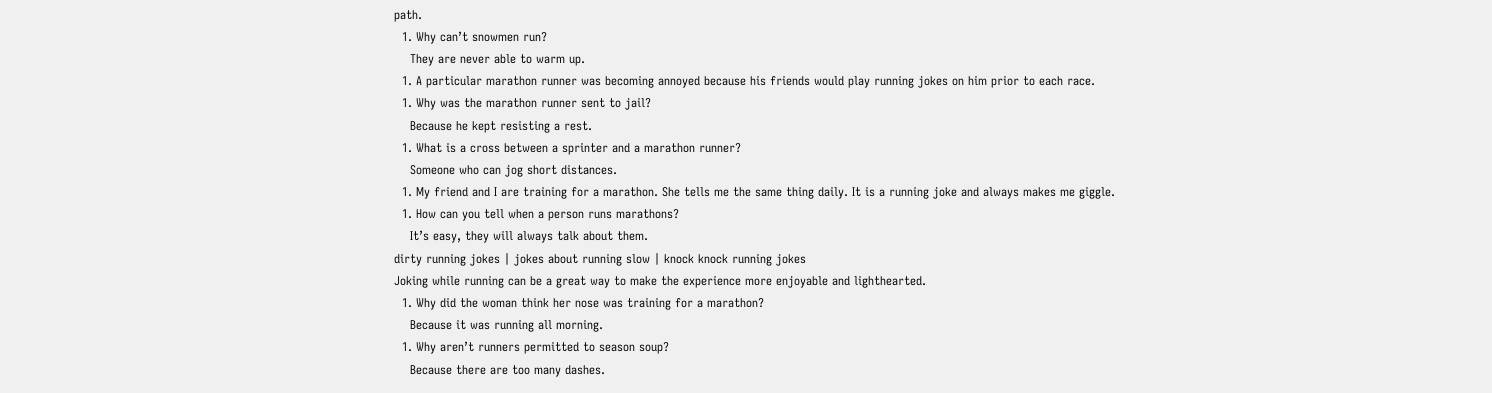path.
  1. Why can’t snowmen run?
    They are never able to warm up.
  1. A particular marathon runner was becoming annoyed because his friends would play running jokes on him prior to each race.
  1. Why was the marathon runner sent to jail?
    Because he kept resisting a rest.
  1. What is a cross between a sprinter and a marathon runner?
    Someone who can jog short distances.
  1. My friend and I are training for a marathon. She tells me the same thing daily. It is a running joke and always makes me giggle.
  1. How can you tell when a person runs marathons?
    It’s easy, they will always talk about them.
dirty running jokes | jokes about running slow | knock knock running jokes
Joking while running can be a great way to make the experience more enjoyable and lighthearted.
  1. Why did the woman think her nose was training for a marathon?
    Because it was running all morning.
  1. Why aren’t runners permitted to season soup?
    Because there are too many dashes.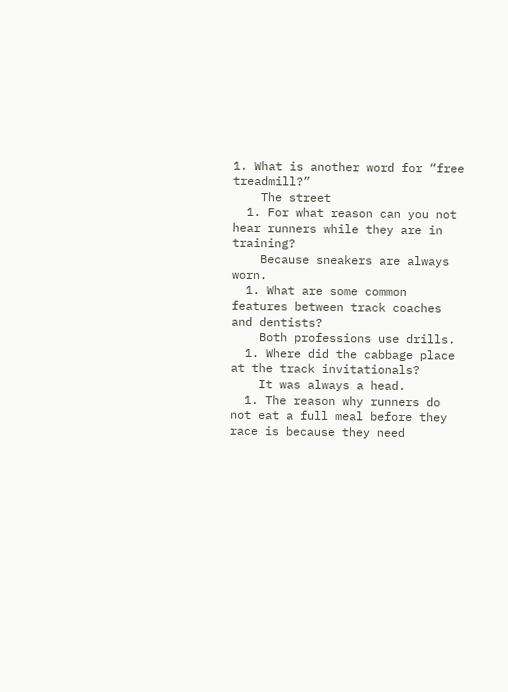1. What is another word for “free treadmill?”
    The street
  1. For what reason can you not hear runners while they are in training?
    Because sneakers are always worn.
  1. What are some common features between track coaches and dentists?
    Both professions use drills.
  1. Where did the cabbage place at the track invitationals?
    It was always a head.
  1. The reason why runners do not eat a full meal before they race is because they need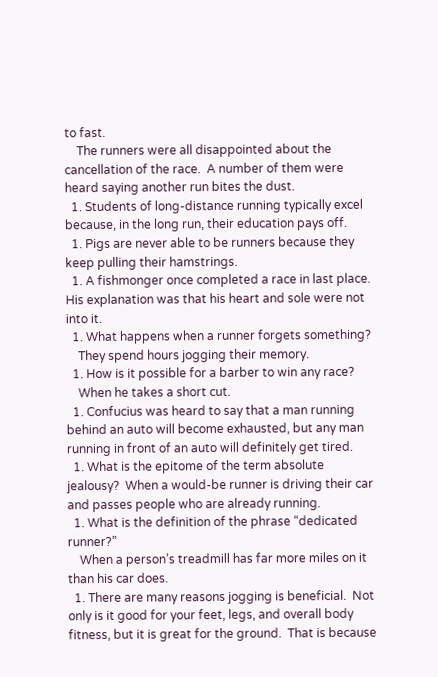to fast.
    The runners were all disappointed about the cancellation of the race.  A number of them were heard saying another run bites the dust.
  1. Students of long-distance running typically excel because, in the long run, their education pays off.
  1. Pigs are never able to be runners because they keep pulling their hamstrings.
  1. A fishmonger once completed a race in last place.  His explanation was that his heart and sole were not into it.
  1. What happens when a runner forgets something?
    They spend hours jogging their memory.
  1. How is it possible for a barber to win any race?
    When he takes a short cut.
  1. Confucius was heard to say that a man running behind an auto will become exhausted, but any man running in front of an auto will definitely get tired.
  1. What is the epitome of the term absolute jealousy?  When a would-be runner is driving their car and passes people who are already running.
  1. What is the definition of the phrase “dedicated runner?”
    When a person’s treadmill has far more miles on it than his car does.
  1. There are many reasons jogging is beneficial.  Not only is it good for your feet, legs, and overall body fitness, but it is great for the ground.  That is because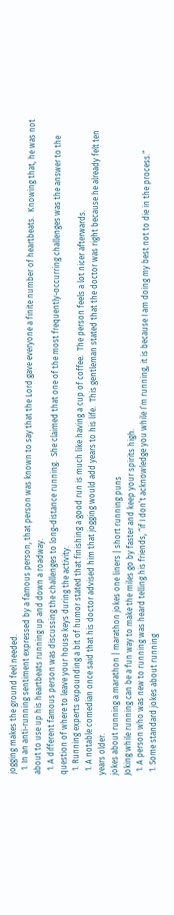jogging makes the ground feel needed.
  1. In an anti-running sentiment expressed by a famous person, that person was known to say that the Lord gave everyone a finite number of heartbeats.  Knowing that, he was not about to use up his heartbeats running up and down a roadway.
  1. A different famous person was discussing the challenges to long-distance running.  She claimed that one of the most frequently-occurring challenges was the answer to the question of where to leave your house keys during the activity.
  1. Running experts expounding a bit of humor stated that finishing a good run is much like having a cup of coffee.  The person feels a lot nicer afterwards.
  1. A notable comedian once said that his doctor advised him that jogging would add years to his life.  This gentleman stated that the doctor was right because he already felt ten years older.
jokes about running a marathon | marathon jokes one liners | short running puns
Joking while running can be a fun way to make the miles go by faster and keep your spirits high.
  1. A person who was new to running was heard telling his friends, “if I don’t acknowledge you while I’m running, it is because I am doing my best not to die in the process.”
  1. Some standard jokes about running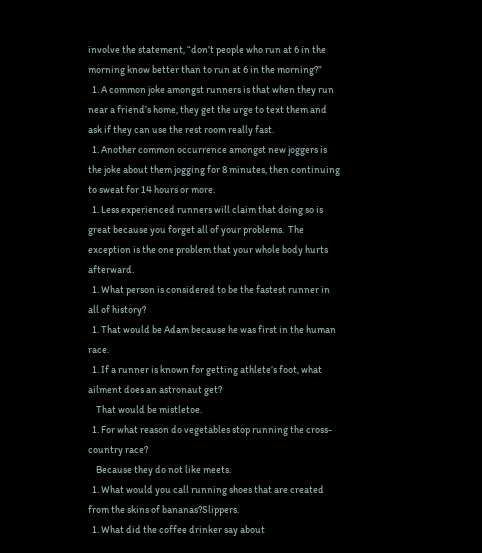involve the statement, “don’t people who run at 6 in the morning know better than to run at 6 in the morning?”
  1. A common joke amongst runners is that when they run near a friend’s home, they get the urge to text them and ask if they can use the rest room really fast.
  1. Another common occurrence amongst new joggers is the joke about them jogging for 8 minutes, then continuing to sweat for 14 hours or more.
  1. Less experienced runners will claim that doing so is great because you forget all of your problems.  The exception is the one problem that your whole body hurts afterward.
  1. What person is considered to be the fastest runner in all of history?
  1. That would be Adam because he was first in the human race.
  1. If a runner is known for getting athlete’s foot, what ailment does an astronaut get?
    That would be mistletoe.
  1. For what reason do vegetables stop running the cross-country race?
    Because they do not like meets.
  1. What would you call running shoes that are created from the skins of bananas?Slippers.
  1. What did the coffee drinker say about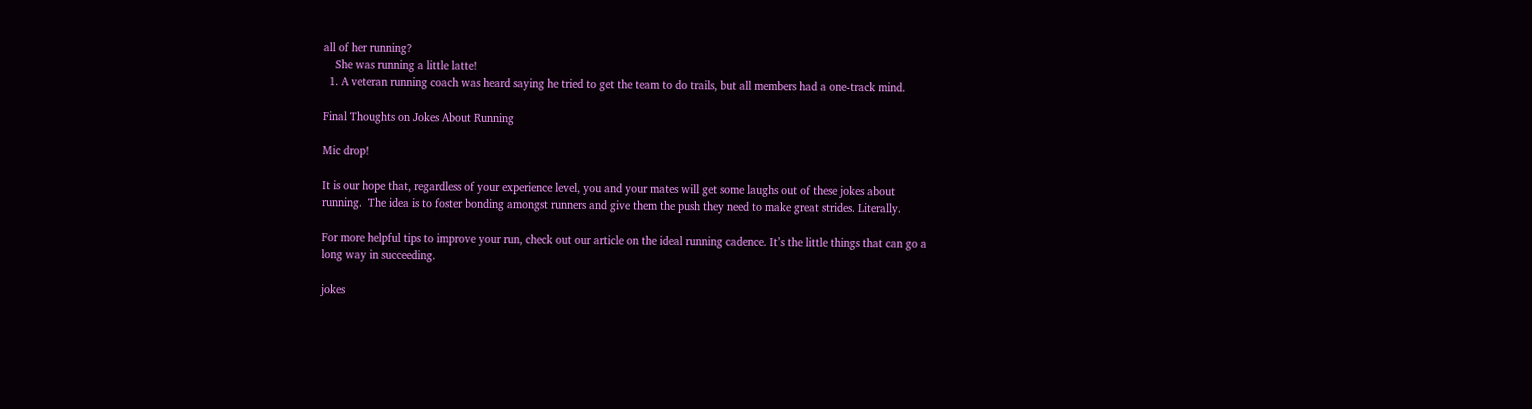all of her running?
    She was running a little latte!
  1. A veteran running coach was heard saying he tried to get the team to do trails, but all members had a one-track mind.

Final Thoughts on Jokes About Running

Mic drop!

It is our hope that, regardless of your experience level, you and your mates will get some laughs out of these jokes about running.  The idea is to foster bonding amongst runners and give them the push they need to make great strides. Literally.

For more helpful tips to improve your run, check out our article on the ideal running cadence. It’s the little things that can go a long way in succeeding.

jokes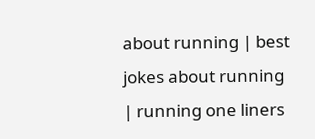about running | best jokes about running | running one liners